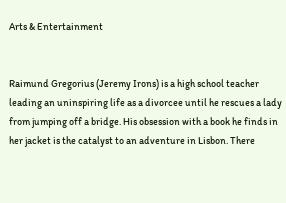Arts & Entertainment


Raimund Gregorius (Jeremy Irons) is a high school teacher leading an uninspiring life as a divorcee until he rescues a lady from jumping off a bridge. His obsession with a book he finds in her jacket is the catalyst to an adventure in Lisbon. There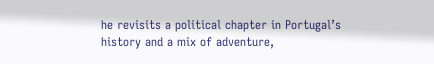he revisits a political chapter in Portugal’s history and a mix of adventure,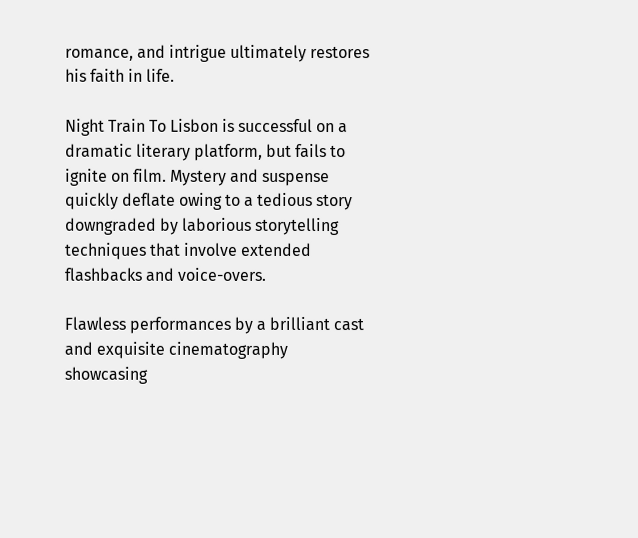romance, and intrigue ultimately restores his faith in life.

Night Train To Lisbon is successful on a dramatic literary platform, but fails to ignite on film. Mystery and suspense quickly deflate owing to a tedious story downgraded by laborious storytelling techniques that involve extended flashbacks and voice-overs.

Flawless performances by a brilliant cast and exquisite cinematography showcasing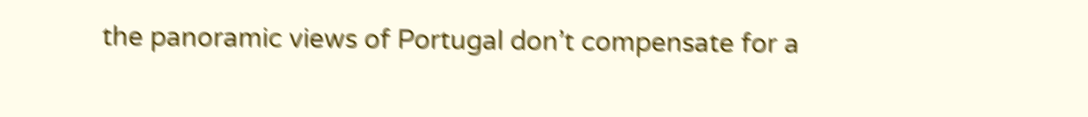the panoramic views of Portugal don’t compensate for a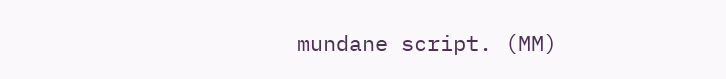mundane script. (MM)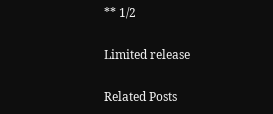** 1/2

Limited release

Related Posts